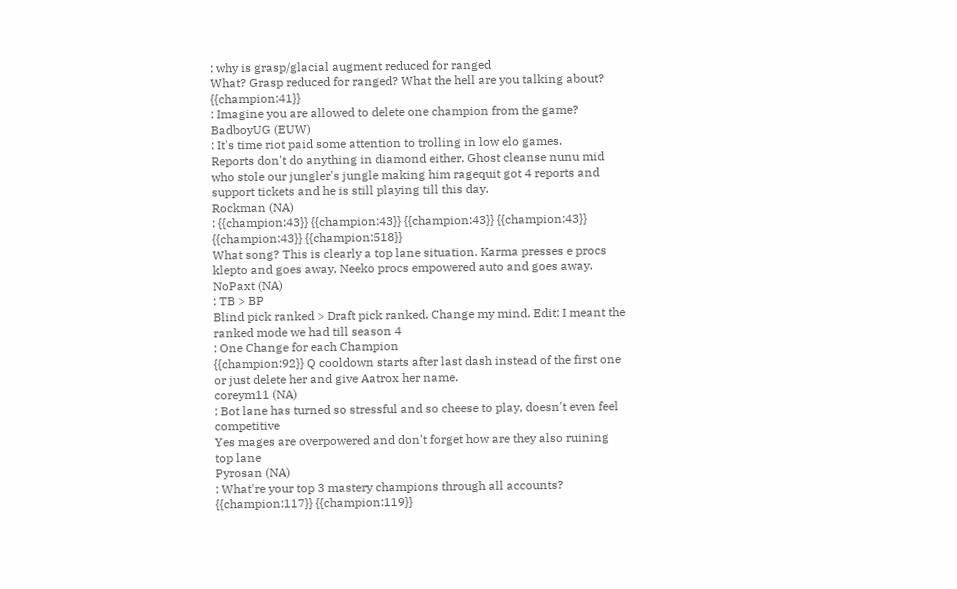: why is grasp/glacial augment reduced for ranged
What? Grasp reduced for ranged? What the hell are you talking about? {{champion:41}}
: Imagine you are allowed to delete one champion from the game?
BadboyUG (EUW)
: It's time riot paid some attention to trolling in low elo games.
Reports don't do anything in diamond either. Ghost cleanse nunu mid who stole our jungler's jungle making him ragequit got 4 reports and support tickets and he is still playing till this day.
Rockman (NA)
: {{champion:43}} {{champion:43}} {{champion:43}} {{champion:43}} {{champion:43}} {{champion:518}}
What song? This is clearly a top lane situation. Karma presses e procs klepto and goes away, Neeko procs empowered auto and goes away.
NoPaxt (NA)
: TB > BP
Blind pick ranked > Draft pick ranked. Change my mind. Edit: I meant the ranked mode we had till season 4
: One Change for each Champion
{{champion:92}} Q cooldown starts after last dash instead of the first one or just delete her and give Aatrox her name.
coreym11 (NA)
: Bot lane has turned so stressful and so cheese to play, doesn't even feel competitive
Yes mages are overpowered and don't forget how are they also ruining top lane
Pyrosan (NA)
: What're your top 3 mastery champions through all accounts?
{{champion:117}} {{champion:119}}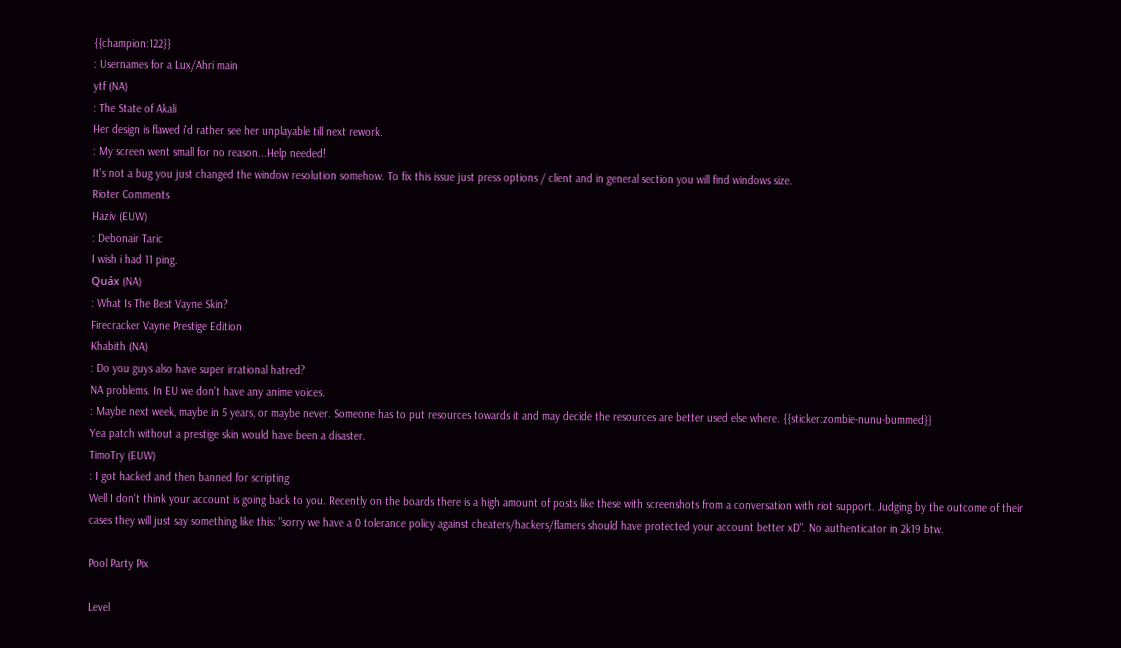{{champion:122}}
: Usernames for a Lux/Ahri main
ytf (NA)
: The State of Akali
Her design is flawed i'd rather see her unplayable till next rework.
: My screen went small for no reason...Help needed!
It's not a bug you just changed the window resolution somehow. To fix this issue just press options / client and in general section you will find windows size.
Rioter Comments
Haziv (EUW)
: Debonair Taric
I wish i had 11 ping.
Quáx (NA)
: What Is The Best Vayne Skin?
Firecracker Vayne Prestige Edition
Khabith (NA)
: Do you guys also have super irrational hatred?
NA problems. In EU we don't have any anime voices.
: Maybe next week, maybe in 5 years, or maybe never. Someone has to put resources towards it and may decide the resources are better used else where. {{sticker:zombie-nunu-bummed}}
Yea patch without a prestige skin would have been a disaster.
TimoTry (EUW)
: I got hacked and then banned for scripting
Well I don't think your account is going back to you. Recently on the boards there is a high amount of posts like these with screenshots from a conversation with riot support. Judging by the outcome of their cases they will just say something like this: "sorry we have a 0 tolerance policy against cheaters/hackers/flamers should have protected your account better xD". No authenticator in 2k19 btw.

Pool Party Pix

Level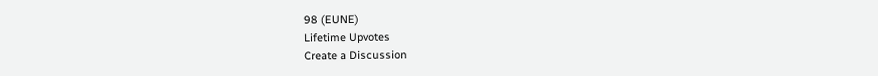98 (EUNE)
Lifetime Upvotes
Create a Discussion